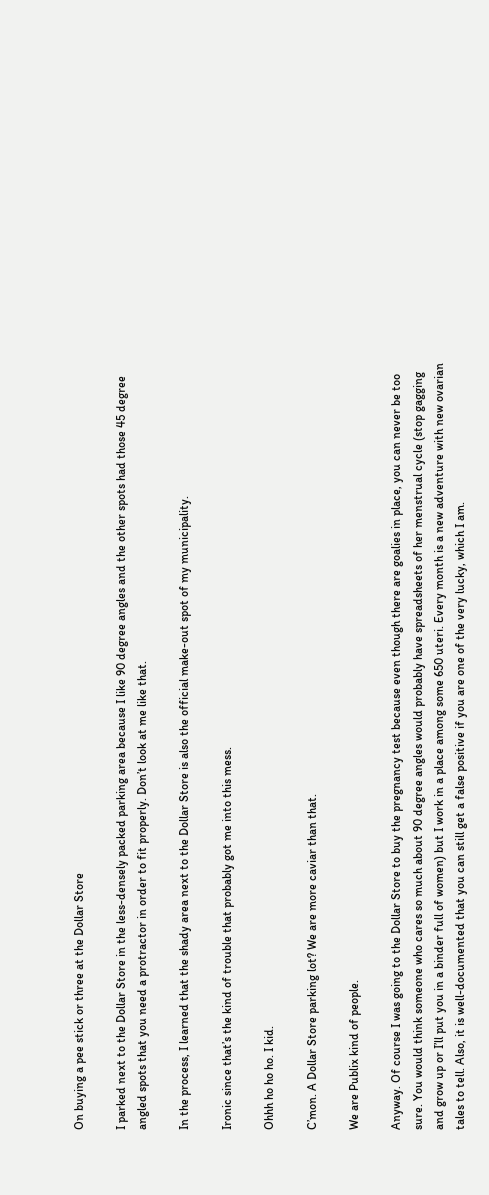On buying a pee stick or three at the Dollar Store

I parked next to the Dollar Store in the less-densely packed parking area because I like 90 degree angles and the other spots had those 45 degree angled spots that you need a protractor in order to fit properly. Don’t look at me like that.

In the process, I learned that the shady area next to the Dollar Store is also the official make-out spot of my municipality.

Ironic since that’s the kind of trouble that probably got me into this mess.

Ohhh ho ho ho. I kid.

C’mon. A Dollar Store parking lot? We are more caviar than that.

We are Publix kind of people.

Anyway. Of course I was going to the Dollar Store to buy the pregnancy test because even though there are goalies in place, you can never be too sure. You would think someone who cares so much about 90 degree angles would probably have spreadsheets of her menstrual cycle (stop gagging and grow up or I’ll put you in a binder full of women) but I work in a place among some 650 uteri. Every month is a new adventure with new ovarian tales to tell. Also, it is well-documented that you can still get a false positive if you are one of the very lucky, which I am.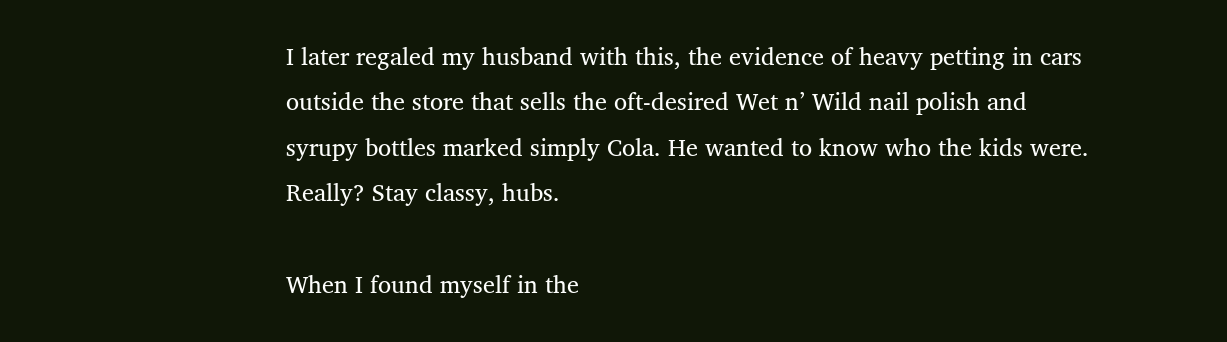I later regaled my husband with this, the evidence of heavy petting in cars outside the store that sells the oft-desired Wet n’ Wild nail polish and syrupy bottles marked simply Cola. He wanted to know who the kids were. Really? Stay classy, hubs.

When I found myself in the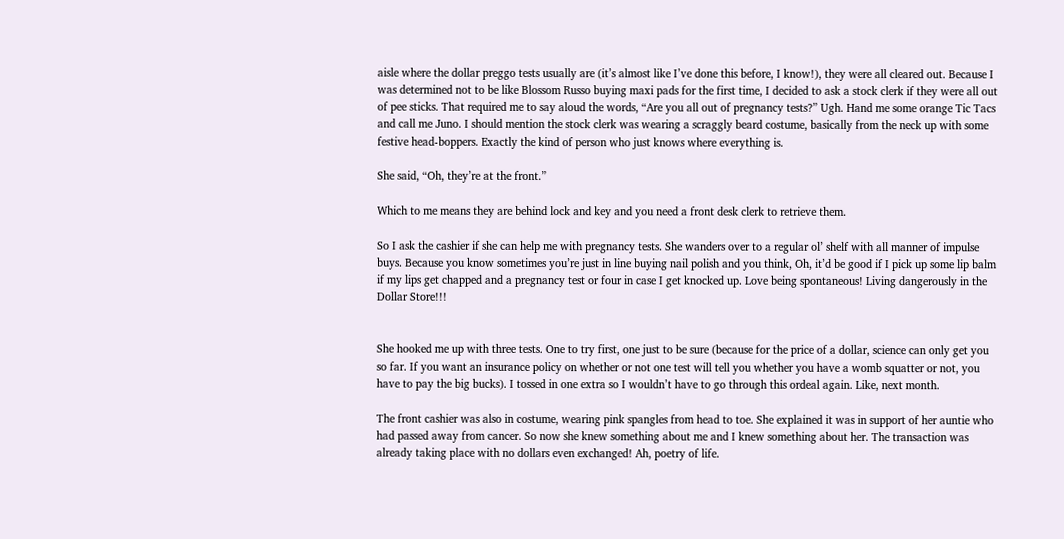aisle where the dollar preggo tests usually are (it’s almost like I’ve done this before, I know!), they were all cleared out. Because I was determined not to be like Blossom Russo buying maxi pads for the first time, I decided to ask a stock clerk if they were all out of pee sticks. That required me to say aloud the words, “Are you all out of pregnancy tests?” Ugh. Hand me some orange Tic Tacs and call me Juno. I should mention the stock clerk was wearing a scraggly beard costume, basically from the neck up with some festive head-boppers. Exactly the kind of person who just knows where everything is.

She said, “Oh, they’re at the front.”

Which to me means they are behind lock and key and you need a front desk clerk to retrieve them.

So I ask the cashier if she can help me with pregnancy tests. She wanders over to a regular ol’ shelf with all manner of impulse buys. Because you know sometimes you’re just in line buying nail polish and you think, Oh, it’d be good if I pick up some lip balm if my lips get chapped and a pregnancy test or four in case I get knocked up. Love being spontaneous! Living dangerously in the Dollar Store!!!


She hooked me up with three tests. One to try first, one just to be sure (because for the price of a dollar, science can only get you so far. If you want an insurance policy on whether or not one test will tell you whether you have a womb squatter or not, you have to pay the big bucks). I tossed in one extra so I wouldn’t have to go through this ordeal again. Like, next month.

The front cashier was also in costume, wearing pink spangles from head to toe. She explained it was in support of her auntie who had passed away from cancer. So now she knew something about me and I knew something about her. The transaction was already taking place with no dollars even exchanged! Ah, poetry of life.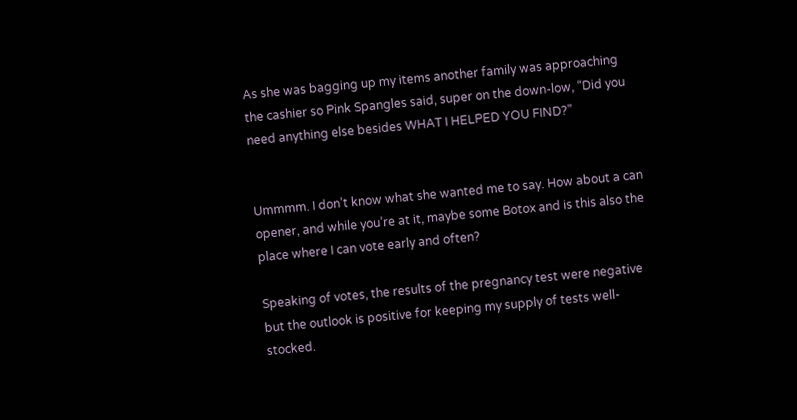As she was bagging up my items another family was approaching the cashier so Pink Spangles said, super on the down-low, “Did you need anything else besides WHAT I HELPED YOU FIND?”


Ummmm. I don’t know what she wanted me to say. How about a can opener, and while you’re at it, maybe some Botox and is this also the place where I can vote early and often?

Speaking of votes, the results of the pregnancy test were negative but the outlook is positive for keeping my supply of tests well-stocked.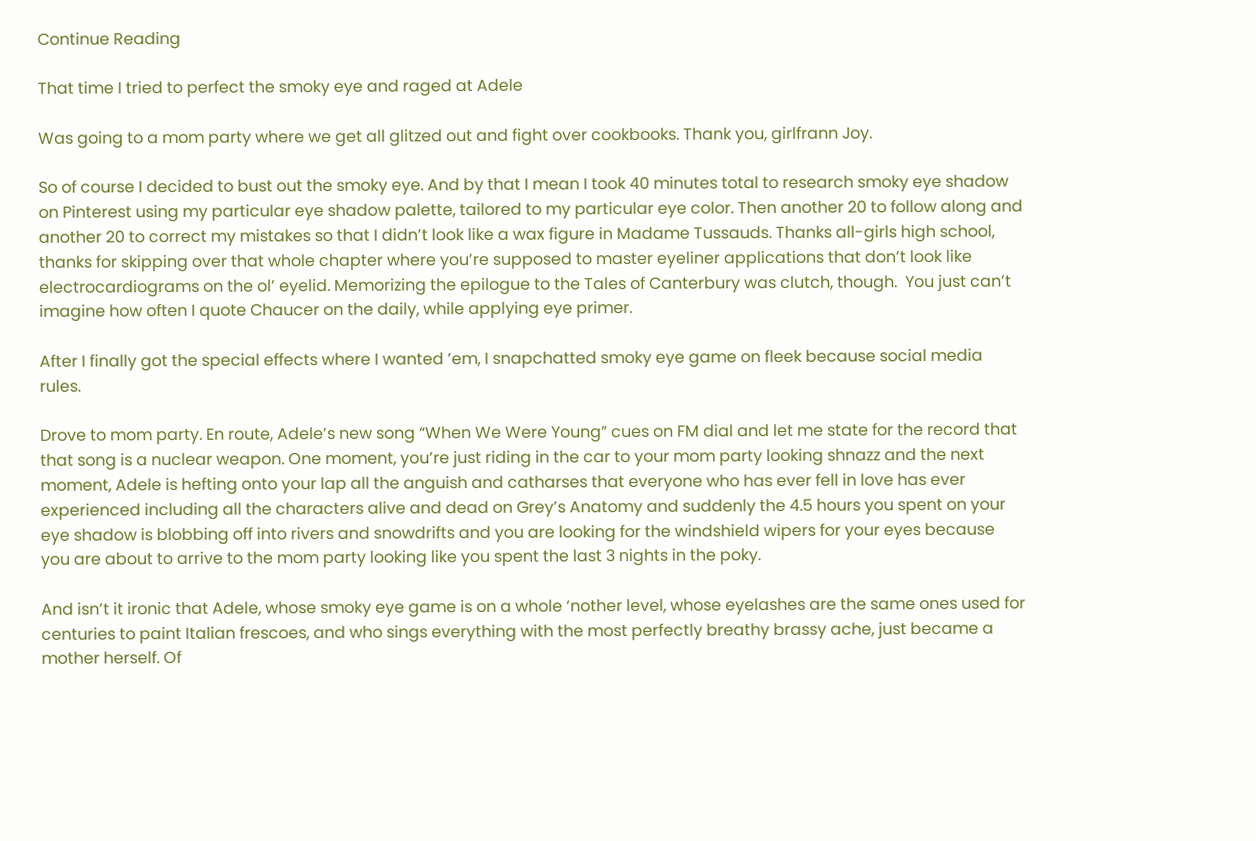Continue Reading

That time I tried to perfect the smoky eye and raged at Adele

Was going to a mom party where we get all glitzed out and fight over cookbooks. Thank you, girlfrann Joy.

So of course I decided to bust out the smoky eye. And by that I mean I took 40 minutes total to research smoky eye shadow on Pinterest using my particular eye shadow palette, tailored to my particular eye color. Then another 20 to follow along and another 20 to correct my mistakes so that I didn’t look like a wax figure in Madame Tussauds. Thanks all-girls high school, thanks for skipping over that whole chapter where you’re supposed to master eyeliner applications that don’t look like electrocardiograms on the ol’ eyelid. Memorizing the epilogue to the Tales of Canterbury was clutch, though.  You just can’t imagine how often I quote Chaucer on the daily, while applying eye primer.

After I finally got the special effects where I wanted ’em, I snapchatted smoky eye game on fleek because social media rules.

Drove to mom party. En route, Adele’s new song “When We Were Young” cues on FM dial and let me state for the record that that song is a nuclear weapon. One moment, you’re just riding in the car to your mom party looking shnazz and the next moment, Adele is hefting onto your lap all the anguish and catharses that everyone who has ever fell in love has ever experienced including all the characters alive and dead on Grey’s Anatomy and suddenly the 4.5 hours you spent on your eye shadow is blobbing off into rivers and snowdrifts and you are looking for the windshield wipers for your eyes because you are about to arrive to the mom party looking like you spent the last 3 nights in the poky.

And isn’t it ironic that Adele, whose smoky eye game is on a whole ‘nother level, whose eyelashes are the same ones used for centuries to paint Italian frescoes, and who sings everything with the most perfectly breathy brassy ache, just became a mother herself. Of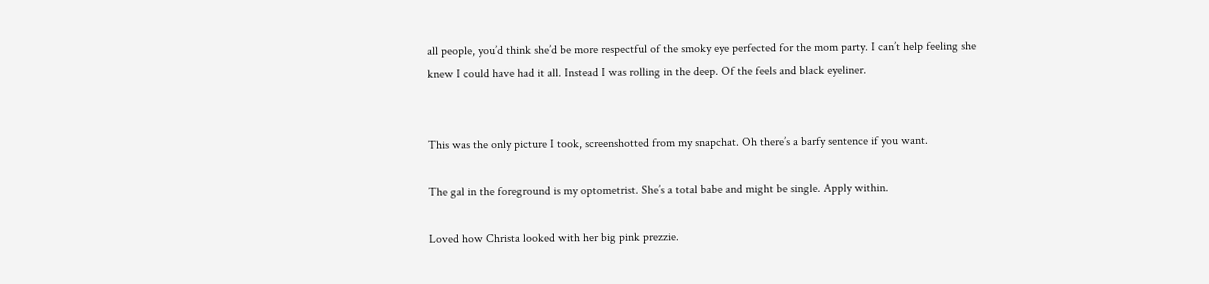all people, you’d think she’d be more respectful of the smoky eye perfected for the mom party. I can’t help feeling she knew I could have had it all. Instead I was rolling in the deep. Of the feels and black eyeliner.


This was the only picture I took, screenshotted from my snapchat. Oh there’s a barfy sentence if you want.

The gal in the foreground is my optometrist. She’s a total babe and might be single. Apply within.

Loved how Christa looked with her big pink prezzie.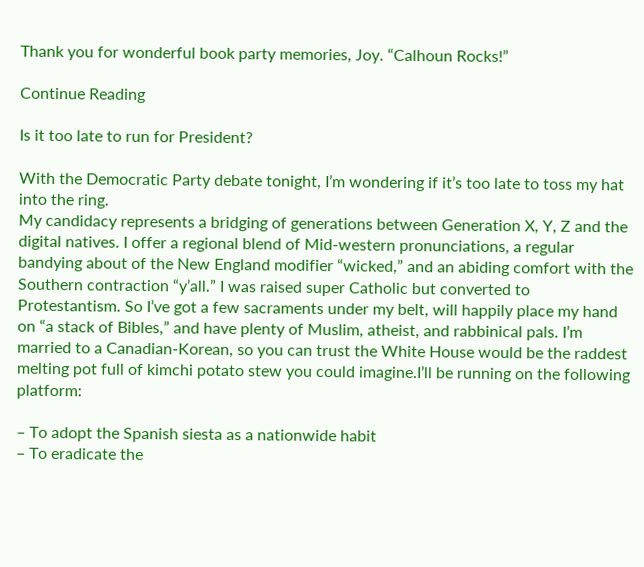Thank you for wonderful book party memories, Joy. “Calhoun Rocks!”

Continue Reading

Is it too late to run for President?

With the Democratic Party debate tonight, I’m wondering if it’s too late to toss my hat into the ring.
My candidacy represents a bridging of generations between Generation X, Y, Z and the digital natives. I offer a regional blend of Mid-western pronunciations, a regular bandying about of the New England modifier “wicked,” and an abiding comfort with the Southern contraction “y’all.” I was raised super Catholic but converted to Protestantism. So I’ve got a few sacraments under my belt, will happily place my hand on “a stack of Bibles,” and have plenty of Muslim, atheist, and rabbinical pals. I’m married to a Canadian-Korean, so you can trust the White House would be the raddest melting pot full of kimchi potato stew you could imagine.I’ll be running on the following platform:

– To adopt the Spanish siesta as a nationwide habit
– To eradicate the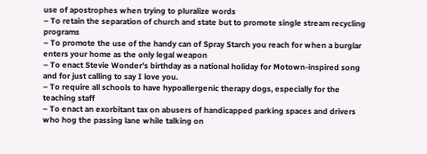use of apostrophes when trying to pluralize words
– To retain the separation of church and state but to promote single stream recycling programs
– To promote the use of the handy can of Spray Starch you reach for when a burglar enters your home as the only legal weapon
– To enact Stevie Wonder’s birthday as a national holiday for Motown-inspired song and for just calling to say I love you.
– To require all schools to have hypoallergenic therapy dogs, especially for the teaching staff
– To enact an exorbitant tax on abusers of handicapped parking spaces and drivers who hog the passing lane while talking on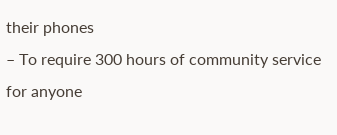their phones
– To require 300 hours of community service for anyone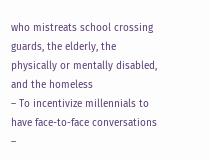who mistreats school crossing guards, the elderly, the physically or mentally disabled, and the homeless
– To incentivize millennials to have face-to-face conversations
–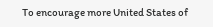To encourage more United States of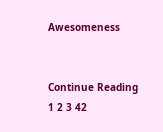Awesomeness


Continue Reading
1 2 3 42